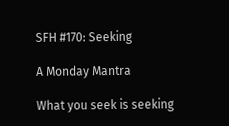SFH #170: Seeking

A Monday Mantra

What you seek is seeking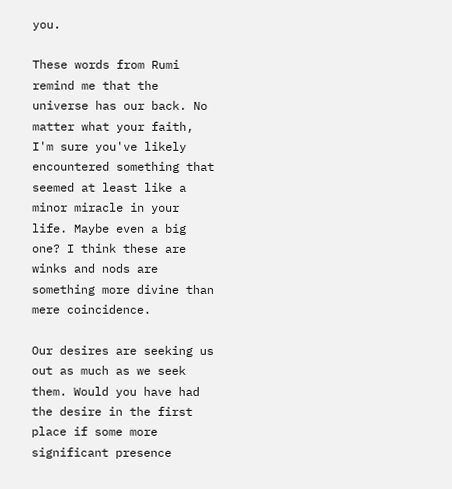you.

These words from Rumi remind me that the universe has our back. No matter what your faith, I'm sure you've likely encountered something that seemed at least like a minor miracle in your life. Maybe even a big one? I think these are winks and nods are something more divine than mere coincidence.

Our desires are seeking us out as much as we seek them. Would you have had the desire in the first place if some more significant presence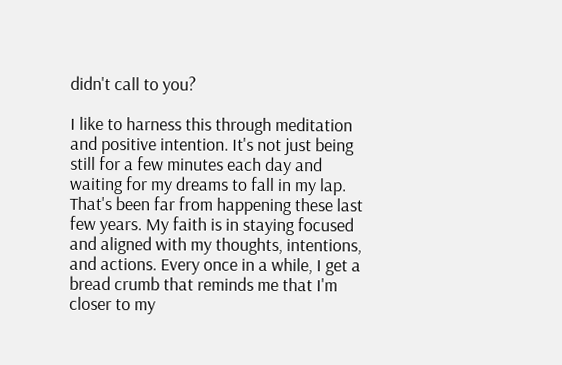didn't call to you?

I like to harness this through meditation and positive intention. It's not just being still for a few minutes each day and waiting for my dreams to fall in my lap. That's been far from happening these last few years. My faith is in staying focused and aligned with my thoughts, intentions, and actions. Every once in a while, I get a bread crumb that reminds me that I'm closer to my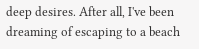deep desires. After all, I've been dreaming of escaping to a beach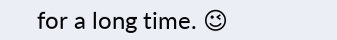for a long time. 😉